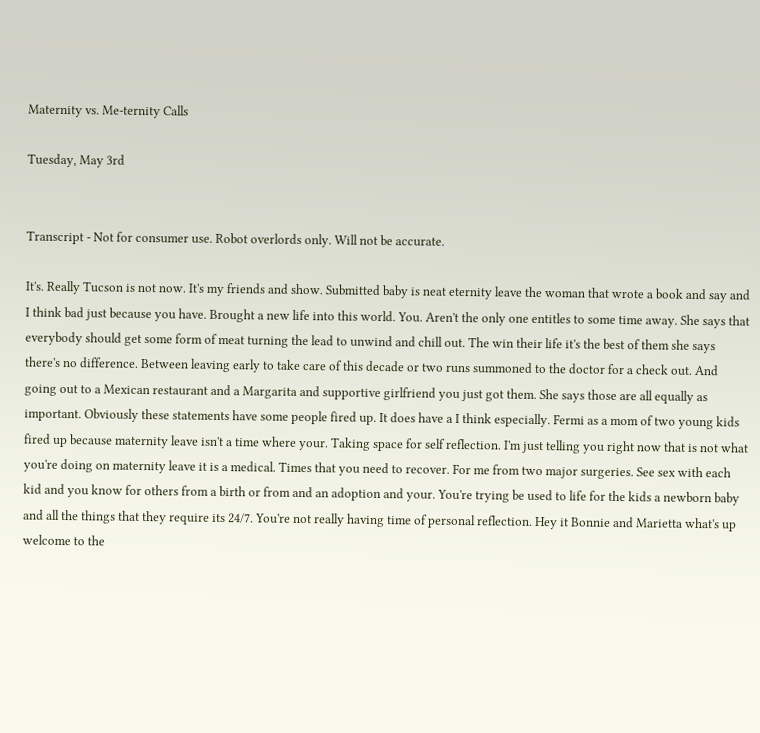Maternity vs. Me-ternity Calls

Tuesday, May 3rd


Transcript - Not for consumer use. Robot overlords only. Will not be accurate.

It's. Really Tucson is not now. It's my friends and show. Submitted baby is neat eternity leave the woman that wrote a book and say and I think bad just because you have. Brought a new life into this world. You. Aren't the only one entitles to some time away. She says that everybody should get some form of meat turning the lead to unwind and chill out. The win their life it's the best of them she says there's no difference. Between leaving early to take care of this decade or two runs summoned to the doctor for a check out. And going out to a Mexican restaurant and a Margarita and supportive girlfriend you just got them. She says those are all equally as important. Obviously these statements have some people fired up. It does have a I think especially. Fermi as a mom of two young kids fired up because maternity leave isn't a time where your. Taking space for self reflection. I'm just telling you right now that is not what you're doing on maternity leave it is a medical. Times that you need to recover. For me from two major surgeries. See sex with each kid and you know for others from a birth or from and an adoption and your. You're trying be used to life for the kids a newborn baby and all the things that they require its 24/7. You're not really having time of personal reflection. Hey it Bonnie and Marietta what's up welcome to the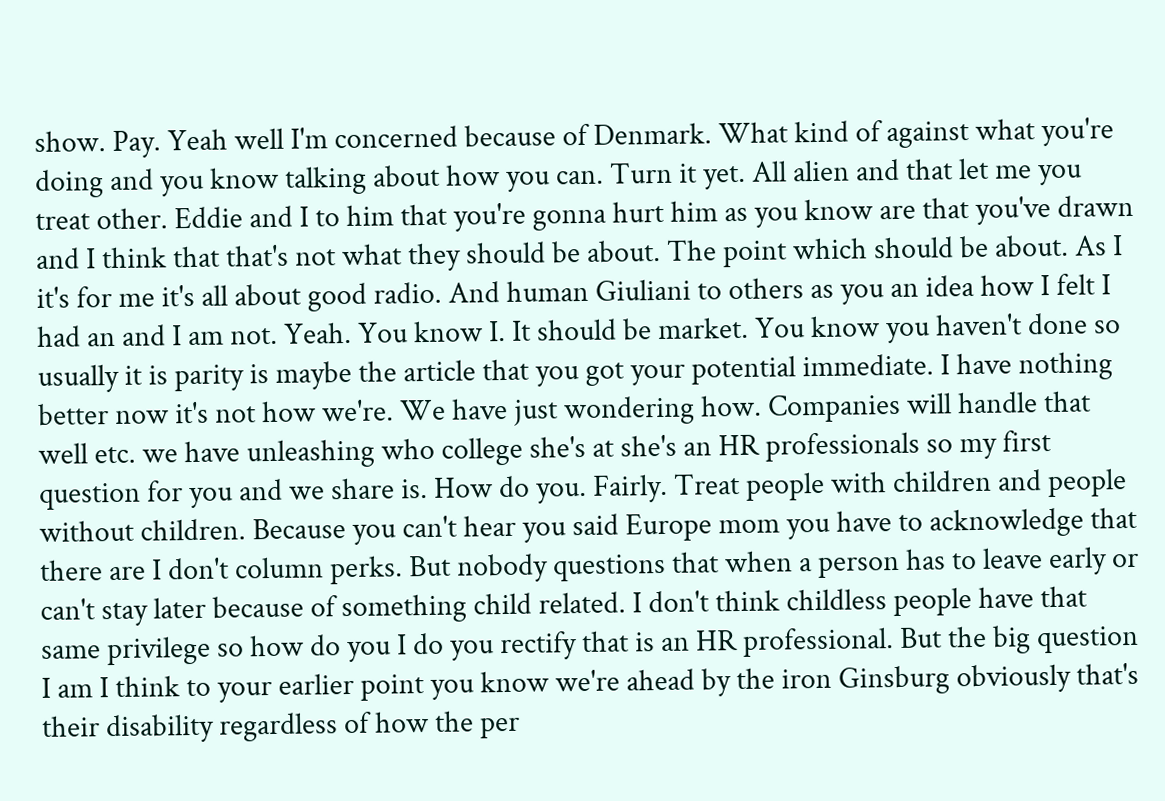show. Pay. Yeah well I'm concerned because of Denmark. What kind of against what you're doing and you know talking about how you can. Turn it yet. All alien and that let me you treat other. Eddie and I to him that you're gonna hurt him as you know are that you've drawn and I think that that's not what they should be about. The point which should be about. As I it's for me it's all about good radio. And human Giuliani to others as you an idea how I felt I had an and I am not. Yeah. You know I. It should be market. You know you haven't done so usually it is parity is maybe the article that you got your potential immediate. I have nothing better now it's not how we're. We have just wondering how. Companies will handle that well etc. we have unleashing who college she's at she's an HR professionals so my first question for you and we share is. How do you. Fairly. Treat people with children and people without children. Because you can't hear you said Europe mom you have to acknowledge that there are I don't column perks. But nobody questions that when a person has to leave early or can't stay later because of something child related. I don't think childless people have that same privilege so how do you I do you rectify that is an HR professional. But the big question I am I think to your earlier point you know we're ahead by the iron Ginsburg obviously that's their disability regardless of how the per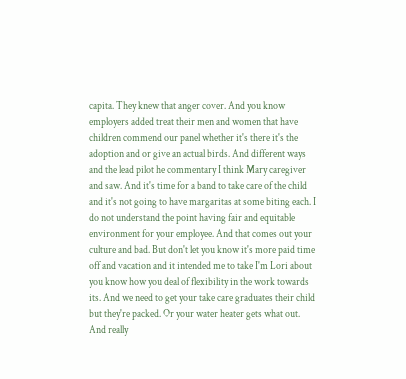capita. They knew that anger cover. And you know employers added treat their men and women that have children commend our panel whether it's there it's the adoption and or give an actual birds. And different ways and the lead pilot he commentary I think Mary caregiver and saw. And it's time for a band to take care of the child and it's not going to have margaritas at some biting each. I do not understand the point having fair and equitable environment for your employee. And that comes out your culture and bad. But don't let you know it's more paid time off and vacation and it intended me to take I'm Lori about you know how you deal of flexibility in the work towards its. And we need to get your take care graduates their child but they're packed. Or your water heater gets what out. And really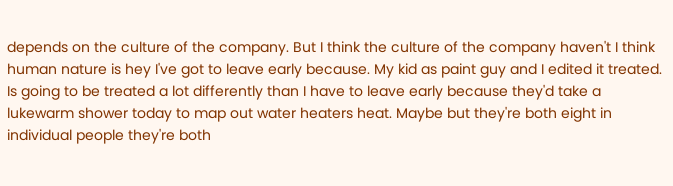depends on the culture of the company. But I think the culture of the company haven't I think human nature is hey I've got to leave early because. My kid as paint guy and I edited it treated. Is going to be treated a lot differently than I have to leave early because they'd take a lukewarm shower today to map out water heaters heat. Maybe but they're both eight in individual people they're both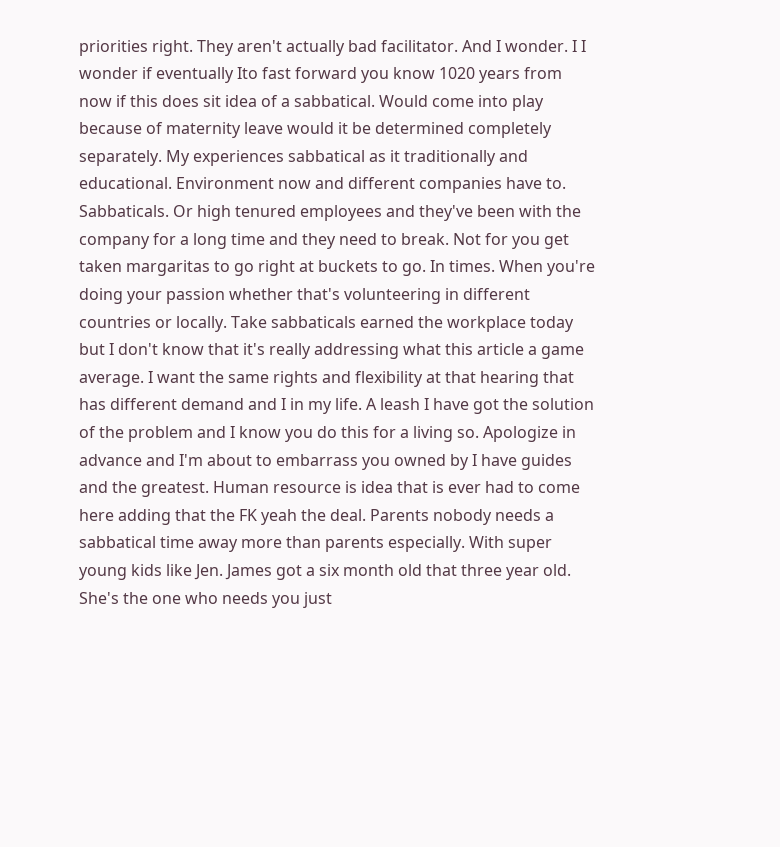priorities right. They aren't actually bad facilitator. And I wonder. I I wonder if eventually Ito fast forward you know 1020 years from now if this does sit idea of a sabbatical. Would come into play because of maternity leave would it be determined completely separately. My experiences sabbatical as it traditionally and educational. Environment now and different companies have to. Sabbaticals. Or high tenured employees and they've been with the company for a long time and they need to break. Not for you get taken margaritas to go right at buckets to go. In times. When you're doing your passion whether that's volunteering in different countries or locally. Take sabbaticals earned the workplace today but I don't know that it's really addressing what this article a game average. I want the same rights and flexibility at that hearing that has different demand and I in my life. A leash I have got the solution of the problem and I know you do this for a living so. Apologize in advance and I'm about to embarrass you owned by I have guides and the greatest. Human resource is idea that is ever had to come here adding that the FK yeah the deal. Parents nobody needs a sabbatical time away more than parents especially. With super young kids like Jen. James got a six month old that three year old. She's the one who needs you just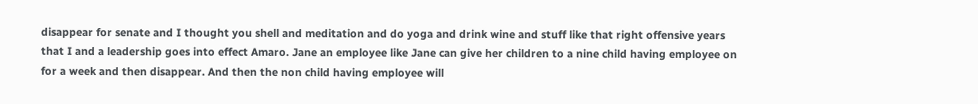disappear for senate and I thought you shell and meditation and do yoga and drink wine and stuff like that right offensive years that I and a leadership goes into effect Amaro. Jane an employee like Jane can give her children to a nine child having employee on for a week and then disappear. And then the non child having employee will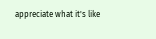appreciate what it's like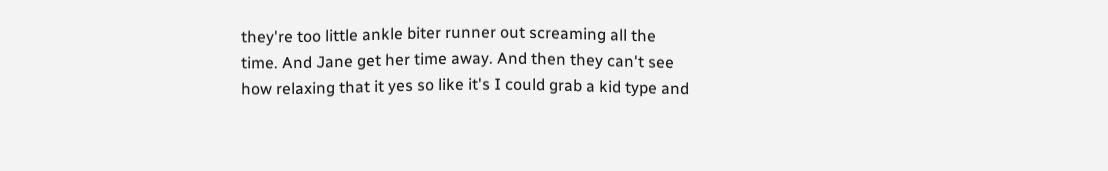they're too little ankle biter runner out screaming all the time. And Jane get her time away. And then they can't see how relaxing that it yes so like it's I could grab a kid type and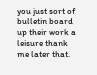you just sort of bulletin board up their work a leisure thank me later that.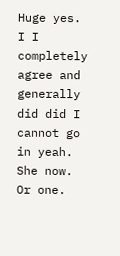Huge yes. I I completely agree and generally did did I cannot go in yeah. She now. Or one.